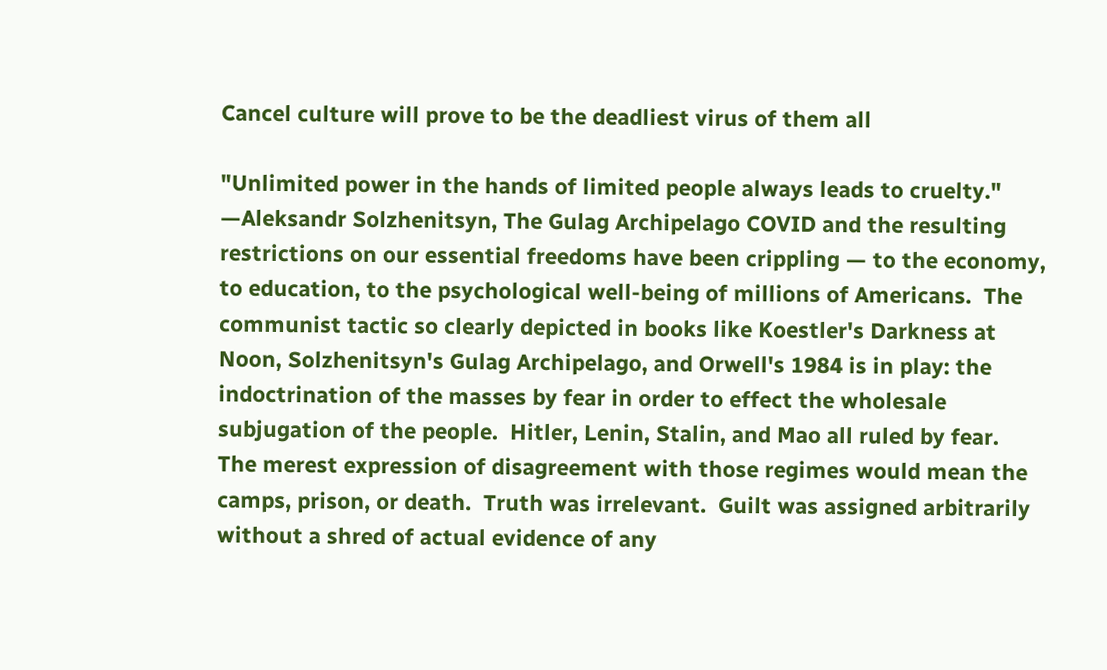Cancel culture will prove to be the deadliest virus of them all

"Unlimited power in the hands of limited people always leads to cruelty." —Aleksandr Solzhenitsyn, The Gulag Archipelago COVID and the resulting restrictions on our essential freedoms have been crippling — to the economy, to education, to the psychological well-being of millions of Americans.  The communist tactic so clearly depicted in books like Koestler's Darkness at Noon, Solzhenitsyn's Gulag Archipelago, and Orwell's 1984 is in play: the indoctrination of the masses by fear in order to effect the wholesale subjugation of the people.  Hitler, Lenin, Stalin, and Mao all ruled by fear.  The merest expression of disagreement with those regimes would mean the camps, prison, or death.  Truth was irrelevant.  Guilt was assigned arbitrarily without a shred of actual evidence of any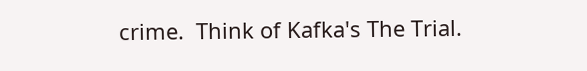crime.  Think of Kafka's The Trial.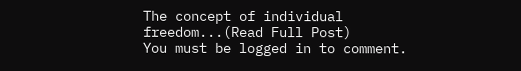The concept of individual freedom...(Read Full Post)
You must be logged in to comment.